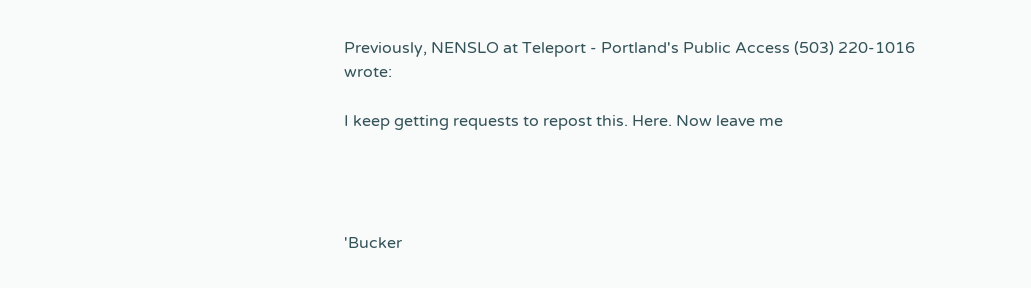Previously, NENSLO at Teleport - Portland's Public Access (503) 220-1016 wrote:

I keep getting requests to repost this. Here. Now leave me




'Bucker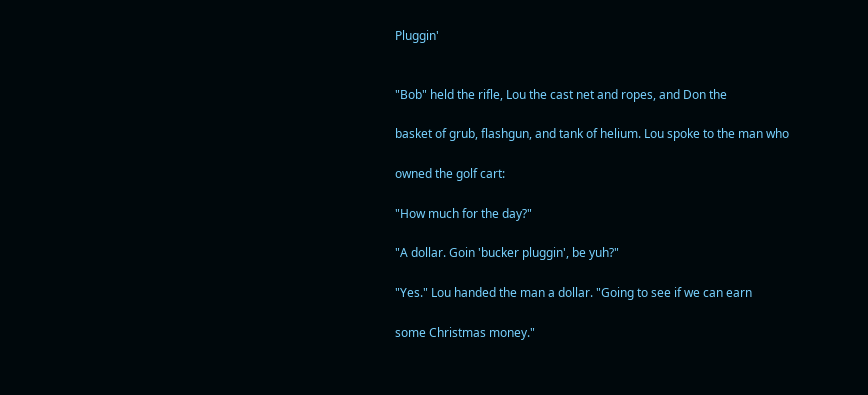Pluggin'


"Bob" held the rifle, Lou the cast net and ropes, and Don the

basket of grub, flashgun, and tank of helium. Lou spoke to the man who

owned the golf cart:

"How much for the day?"

"A dollar. Goin 'bucker pluggin', be yuh?"

"Yes." Lou handed the man a dollar. "Going to see if we can earn

some Christmas money."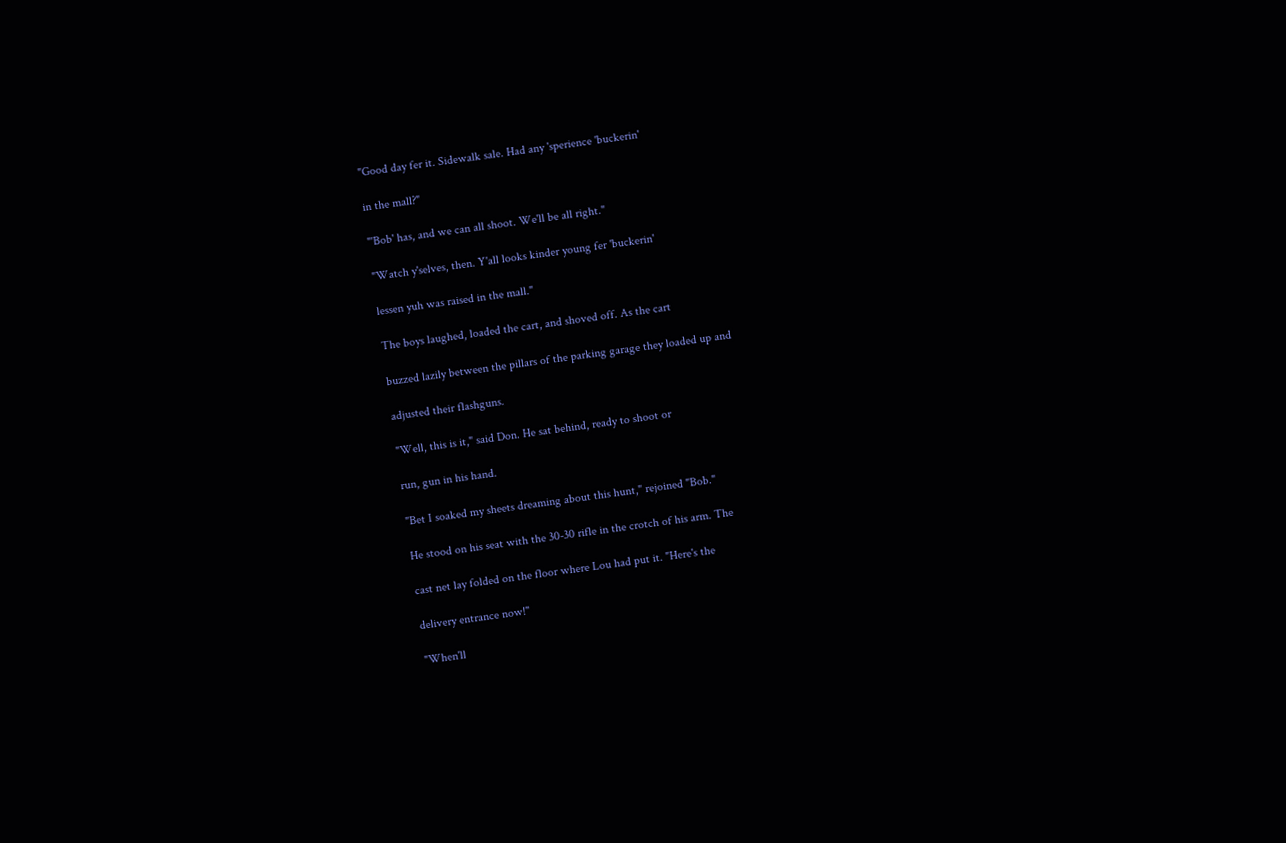"Good day fer it. Sidewalk sale. Had any 'sperience 'buckerin'

in the mall?"

"'Bob' has, and we can all shoot. We'll be all right."

"Watch y'selves, then. Y'all looks kinder young fer 'buckerin'

lessen yuh was raised in the mall."

The boys laughed, loaded the cart, and shoved off. As the cart

buzzed lazily between the pillars of the parking garage they loaded up and

adjusted their flashguns.

"Well, this is it," said Don. He sat behind, ready to shoot or

run, gun in his hand.

"Bet I soaked my sheets dreaming about this hunt," rejoined "Bob."

He stood on his seat with the 30-30 rifle in the crotch of his arm. The

cast net lay folded on the floor where Lou had put it. "Here's the

delivery entrance now!"

"When'll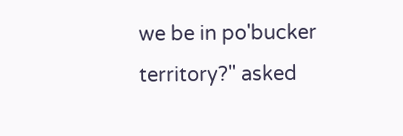we be in po'bucker territory?" asked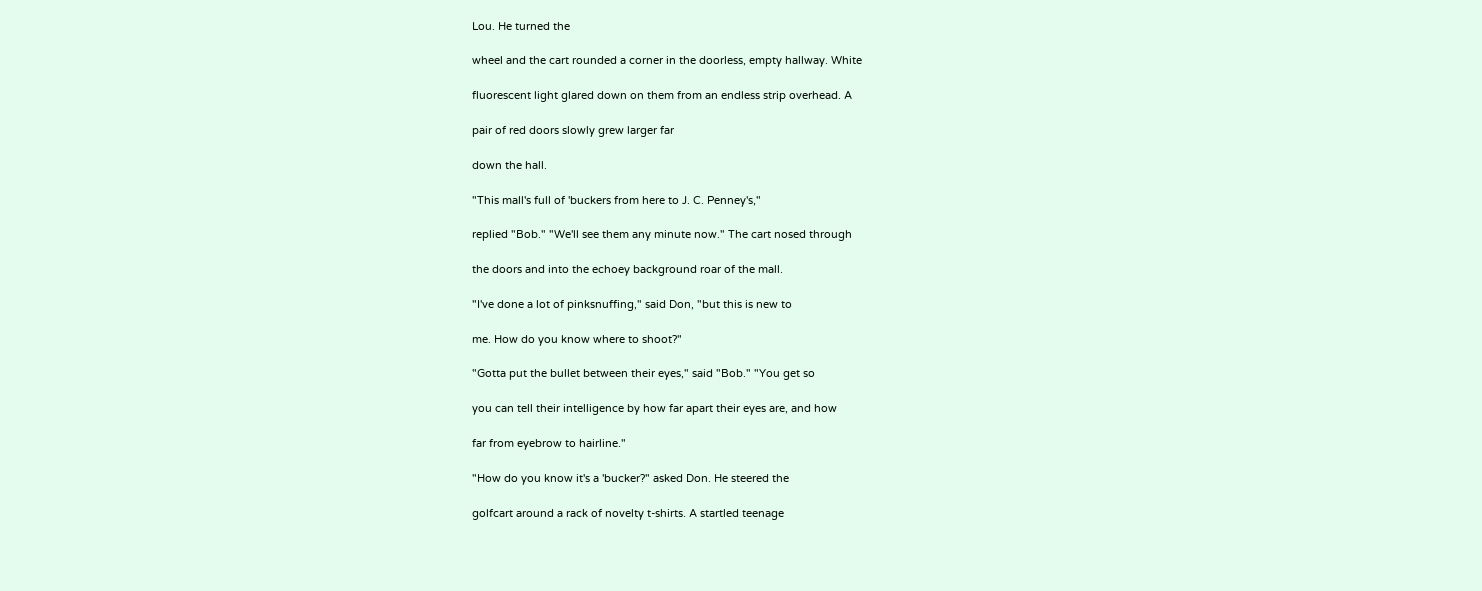Lou. He turned the

wheel and the cart rounded a corner in the doorless, empty hallway. White

fluorescent light glared down on them from an endless strip overhead. A

pair of red doors slowly grew larger far

down the hall.

"This mall's full of 'buckers from here to J. C. Penney's,"

replied "Bob." "We'll see them any minute now." The cart nosed through

the doors and into the echoey background roar of the mall.

"I've done a lot of pinksnuffing," said Don, "but this is new to

me. How do you know where to shoot?"

"Gotta put the bullet between their eyes," said "Bob." "You get so

you can tell their intelligence by how far apart their eyes are, and how

far from eyebrow to hairline."

"How do you know it's a 'bucker?" asked Don. He steered the

golfcart around a rack of novelty t-shirts. A startled teenage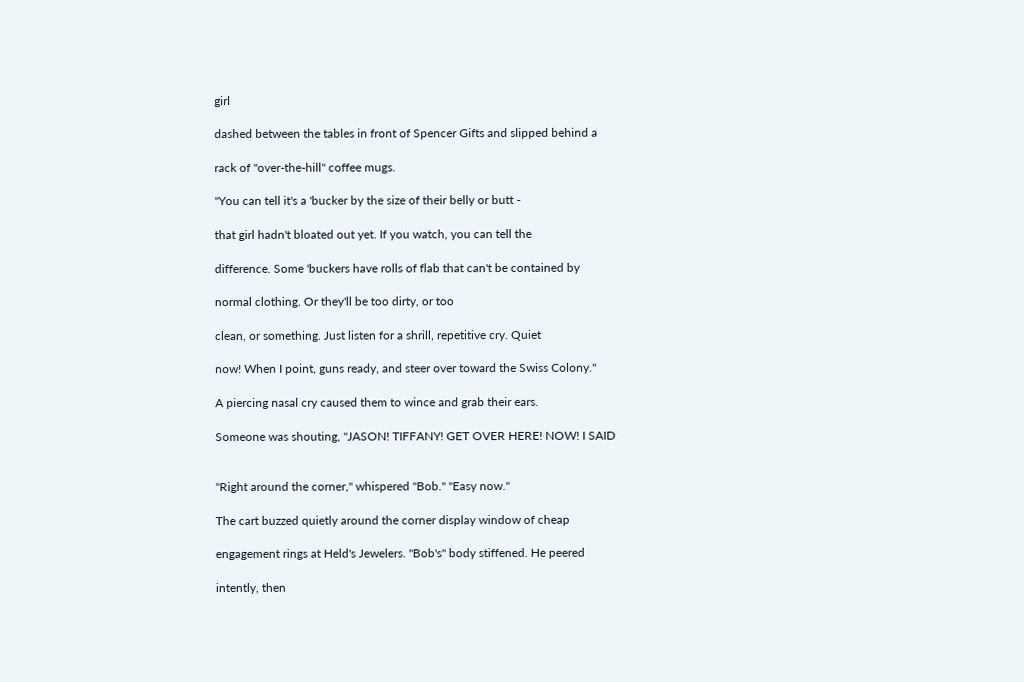girl

dashed between the tables in front of Spencer Gifts and slipped behind a

rack of "over-the-hill" coffee mugs.

"You can tell it's a 'bucker by the size of their belly or butt -

that girl hadn't bloated out yet. If you watch, you can tell the

difference. Some 'buckers have rolls of flab that can't be contained by

normal clothing. Or they'll be too dirty, or too

clean, or something. Just listen for a shrill, repetitive cry. Quiet

now! When I point, guns ready, and steer over toward the Swiss Colony."

A piercing nasal cry caused them to wince and grab their ears.

Someone was shouting, "JASON! TIFFANY! GET OVER HERE! NOW! I SAID


"Right around the corner," whispered "Bob." "Easy now."

The cart buzzed quietly around the corner display window of cheap

engagement rings at Held's Jewelers. "Bob's" body stiffened. He peered

intently, then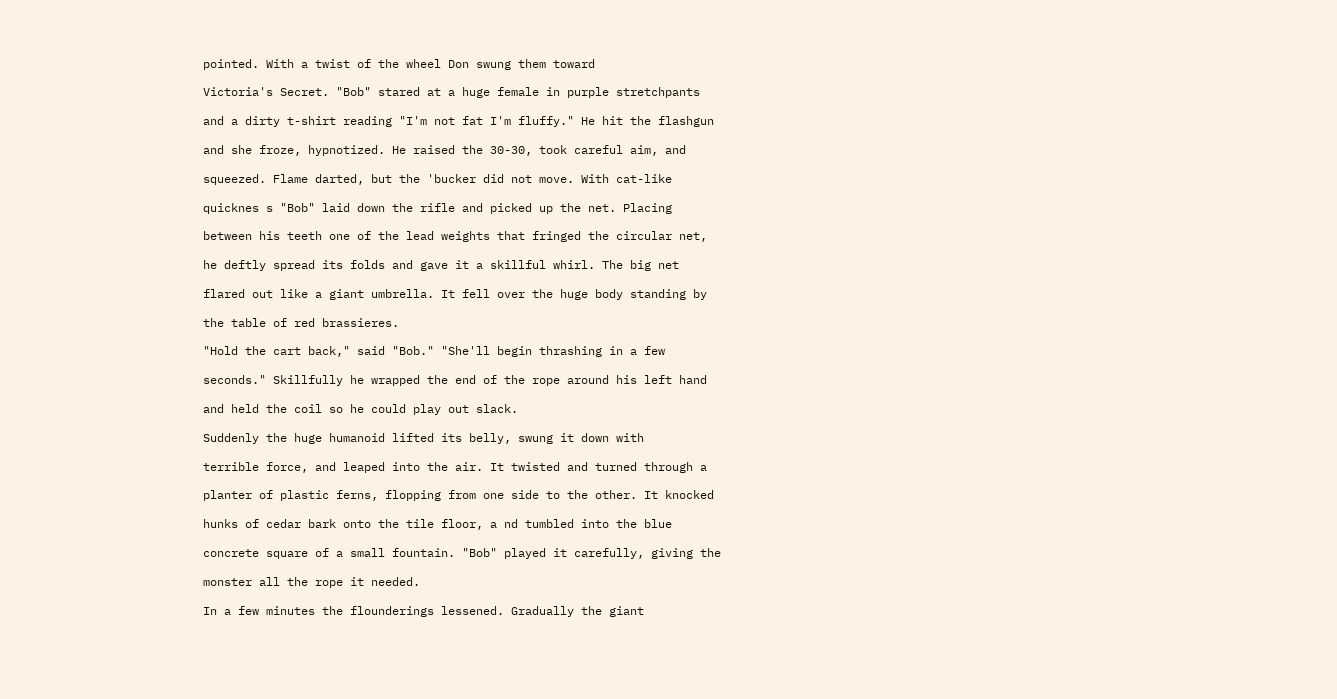pointed. With a twist of the wheel Don swung them toward

Victoria's Secret. "Bob" stared at a huge female in purple stretchpants

and a dirty t-shirt reading "I'm not fat I'm fluffy." He hit the flashgun

and she froze, hypnotized. He raised the 30-30, took careful aim, and

squeezed. Flame darted, but the 'bucker did not move. With cat-like

quicknes s "Bob" laid down the rifle and picked up the net. Placing

between his teeth one of the lead weights that fringed the circular net,

he deftly spread its folds and gave it a skillful whirl. The big net

flared out like a giant umbrella. It fell over the huge body standing by

the table of red brassieres.

"Hold the cart back," said "Bob." "She'll begin thrashing in a few

seconds." Skillfully he wrapped the end of the rope around his left hand

and held the coil so he could play out slack.

Suddenly the huge humanoid lifted its belly, swung it down with

terrible force, and leaped into the air. It twisted and turned through a

planter of plastic ferns, flopping from one side to the other. It knocked

hunks of cedar bark onto the tile floor, a nd tumbled into the blue

concrete square of a small fountain. "Bob" played it carefully, giving the

monster all the rope it needed.

In a few minutes the flounderings lessened. Gradually the giant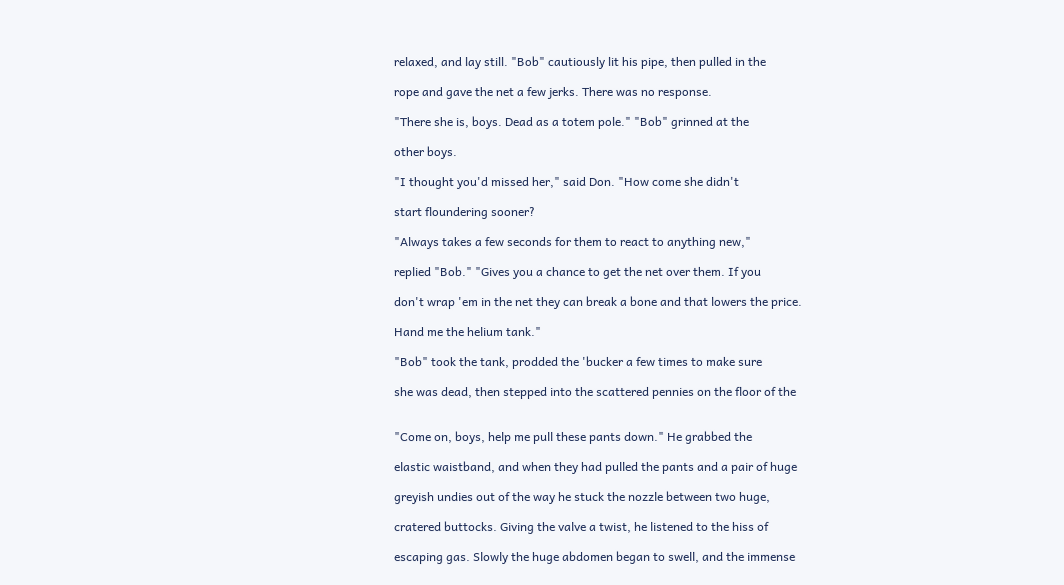relaxed, and lay still. "Bob" cautiously lit his pipe, then pulled in the

rope and gave the net a few jerks. There was no response.

"There she is, boys. Dead as a totem pole." "Bob" grinned at the

other boys.

"I thought you'd missed her," said Don. "How come she didn't

start floundering sooner?

"Always takes a few seconds for them to react to anything new,"

replied "Bob." "Gives you a chance to get the net over them. If you

don't wrap 'em in the net they can break a bone and that lowers the price.

Hand me the helium tank."

"Bob" took the tank, prodded the 'bucker a few times to make sure

she was dead, then stepped into the scattered pennies on the floor of the


"Come on, boys, help me pull these pants down." He grabbed the

elastic waistband, and when they had pulled the pants and a pair of huge

greyish undies out of the way he stuck the nozzle between two huge,

cratered buttocks. Giving the valve a twist, he listened to the hiss of

escaping gas. Slowly the huge abdomen began to swell, and the immense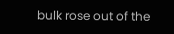bulk rose out of the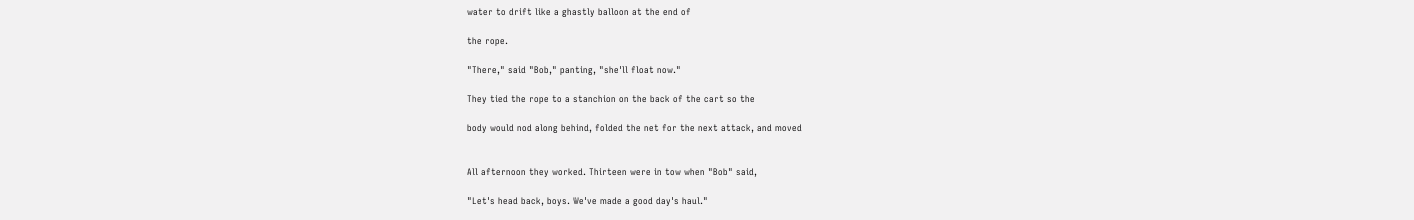water to drift like a ghastly balloon at the end of

the rope.

"There," said "Bob," panting, "she'll float now."

They tied the rope to a stanchion on the back of the cart so the

body would nod along behind, folded the net for the next attack, and moved


All afternoon they worked. Thirteen were in tow when "Bob" said,

"Let's head back, boys. We've made a good day's haul."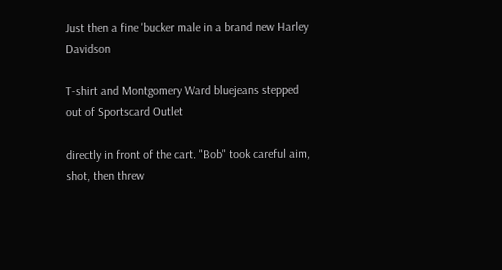Just then a fine 'bucker male in a brand new Harley Davidson

T-shirt and Montgomery Ward bluejeans stepped out of Sportscard Outlet

directly in front of the cart. "Bob" took careful aim, shot, then threw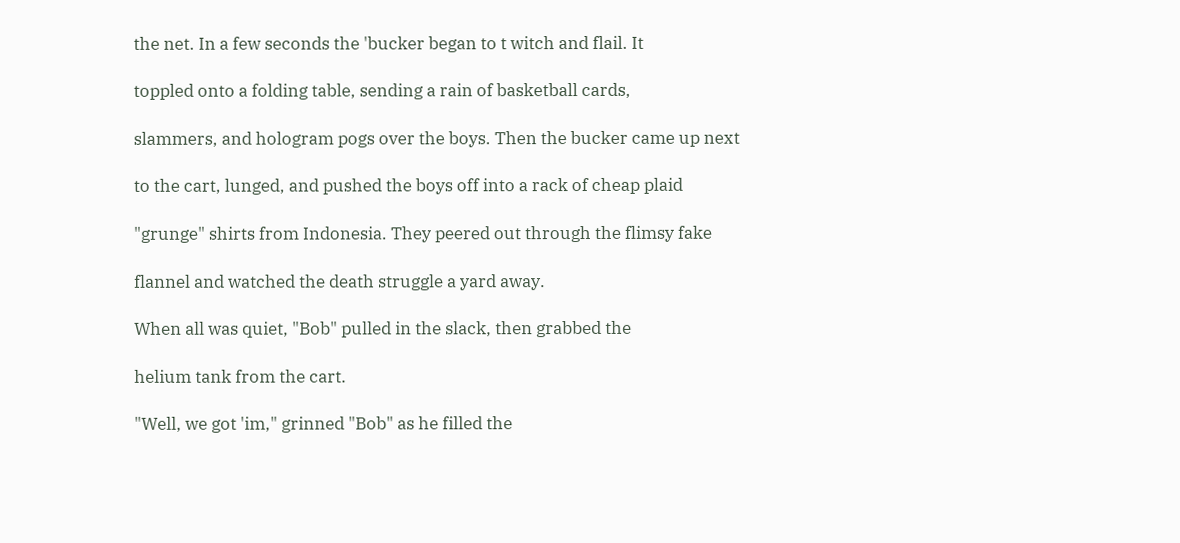the net. In a few seconds the 'bucker began to t witch and flail. It

toppled onto a folding table, sending a rain of basketball cards,

slammers, and hologram pogs over the boys. Then the bucker came up next

to the cart, lunged, and pushed the boys off into a rack of cheap plaid

"grunge" shirts from Indonesia. They peered out through the flimsy fake

flannel and watched the death struggle a yard away.

When all was quiet, "Bob" pulled in the slack, then grabbed the

helium tank from the cart.

"Well, we got 'im," grinned "Bob" as he filled the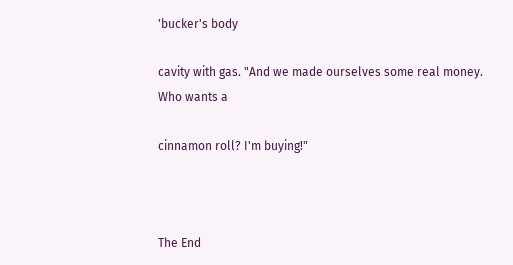'bucker's body

cavity with gas. "And we made ourselves some real money. Who wants a

cinnamon roll? I'm buying!"



The End